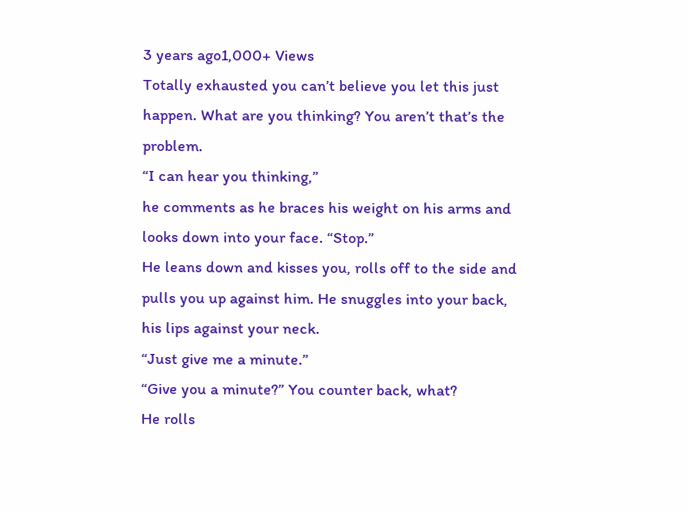3 years ago1,000+ Views
Totally exhausted you can’t believe you let this just happen. What are you thinking? You aren’t that’s the problem.
“I can hear you thinking,”
he comments as he braces his weight on his arms and looks down into your face. “Stop.”
He leans down and kisses you, rolls off to the side and pulls you up against him. He snuggles into your back, his lips against your neck.
“Just give me a minute.”
“Give you a minute?” You counter back, what?
He rolls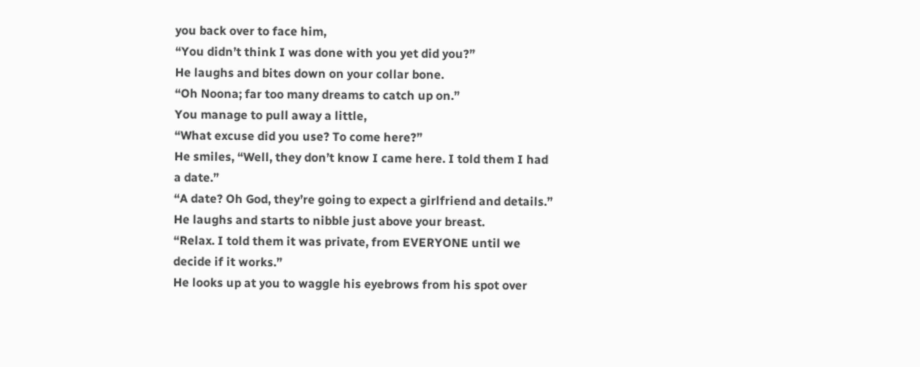you back over to face him,
“You didn’t think I was done with you yet did you?”
He laughs and bites down on your collar bone.
“Oh Noona; far too many dreams to catch up on.”
You manage to pull away a little,
“What excuse did you use? To come here?”
He smiles, “Well, they don’t know I came here. I told them I had a date.”
“A date? Oh God, they’re going to expect a girlfriend and details.”
He laughs and starts to nibble just above your breast.
“Relax. I told them it was private, from EVERYONE until we decide if it works.”
He looks up at you to waggle his eyebrows from his spot over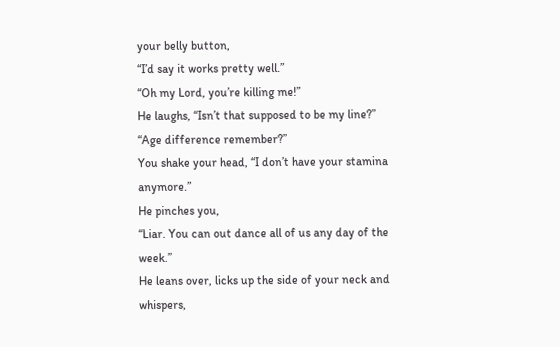your belly button,
“I’d say it works pretty well.”
“Oh my Lord, you’re killing me!”
He laughs, “Isn’t that supposed to be my line?”
“Age difference remember?”
You shake your head, “I don’t have your stamina anymore.”
He pinches you,
“Liar. You can out dance all of us any day of the week.”
He leans over, licks up the side of your neck and whispers,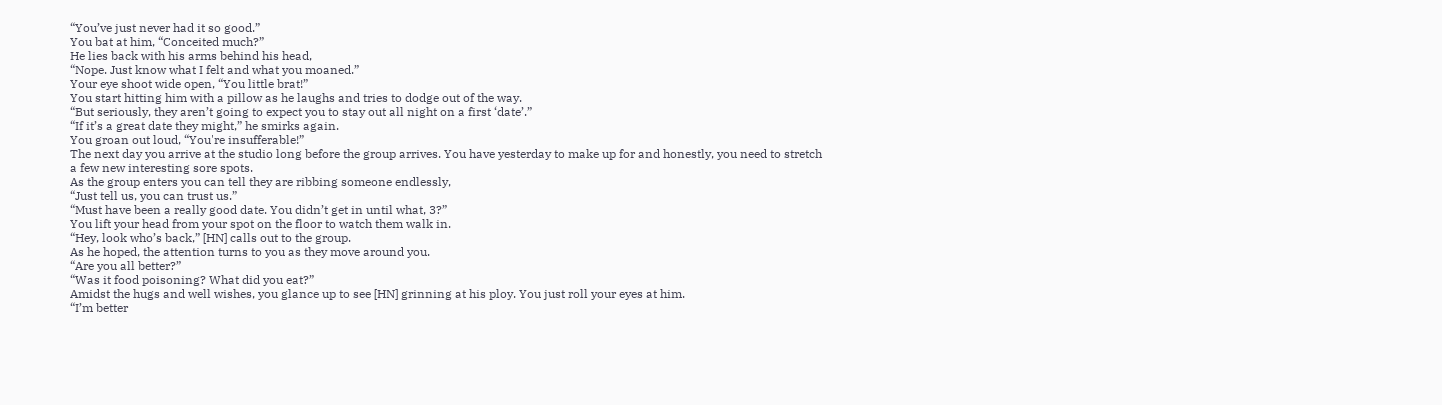“You’ve just never had it so good.”
You bat at him, “Conceited much?”
He lies back with his arms behind his head,
“Nope. Just know what I felt and what you moaned.”
Your eye shoot wide open, “You little brat!”
You start hitting him with a pillow as he laughs and tries to dodge out of the way.
“But seriously, they aren’t going to expect you to stay out all night on a first ‘date’.”
“If it’s a great date they might,” he smirks again.
You groan out loud, “You're insufferable!”
The next day you arrive at the studio long before the group arrives. You have yesterday to make up for and honestly, you need to stretch a few new interesting sore spots.
As the group enters you can tell they are ribbing someone endlessly,
“Just tell us, you can trust us.”
“Must have been a really good date. You didn’t get in until what, 3?”
You lift your head from your spot on the floor to watch them walk in.
“Hey, look who’s back,” [HN] calls out to the group.
As he hoped, the attention turns to you as they move around you.
“Are you all better?”
“Was it food poisoning? What did you eat?”
Amidst the hugs and well wishes, you glance up to see [HN] grinning at his ploy. You just roll your eyes at him.
“I’m better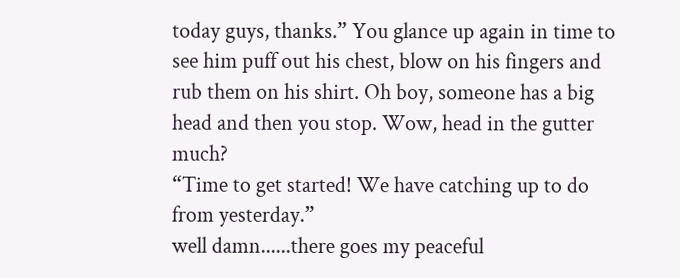today guys, thanks.” You glance up again in time to see him puff out his chest, blow on his fingers and rub them on his shirt. Oh boy, someone has a big head and then you stop. Wow, head in the gutter much?
“Time to get started! We have catching up to do from yesterday.”
well damn......there goes my peaceful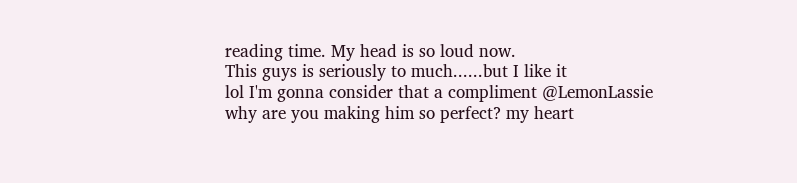reading time. My head is so loud now.
This guys is seriously to much......but I like it
lol I'm gonna consider that a compliment @LemonLassie
why are you making him so perfect? my heart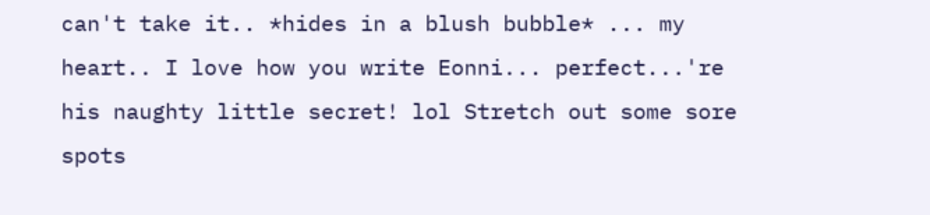can't take it.. *hides in a blush bubble* ... my heart.. I love how you write Eonni... perfect...'re his naughty little secret! lol Stretch out some sore spots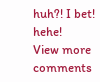huh?! I bet! hehe!
View more comments